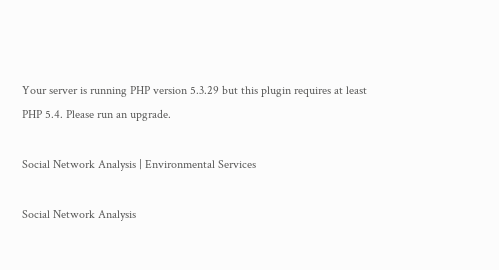Your server is running PHP version 5.3.29 but this plugin requires at least PHP 5.4. Please run an upgrade.

Social Network Analysis | Environmental Services

Social Network Analysis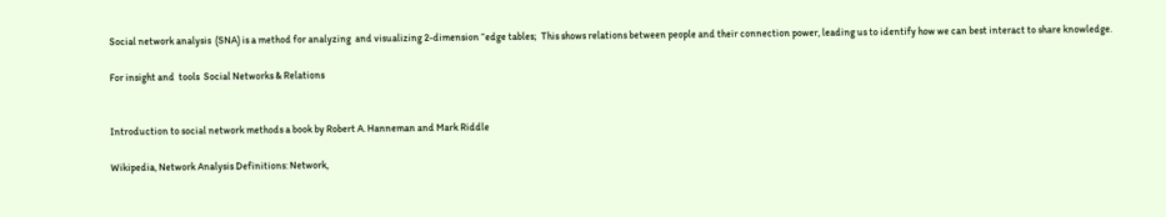Social network analysis  (SNA) is a method for analyzing  and visualizing 2-dimension “edge tables;  This shows relations between people and their connection power, leading us to identify how we can best interact to share knowledge.

For insight and  tools  Social Networks & Relations


Introduction to social network methods a book by Robert A. Hanneman and Mark Riddle

Wikipedia, Network Analysis Definitions: Network,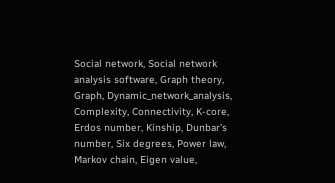Social network, Social network analysis software, Graph theory, Graph, Dynamic_network_analysis, Complexity, Connectivity, K-core, Erdos number, Kinship, Dunbar’s number, Six degrees, Power law, Markov chain, Eigen value,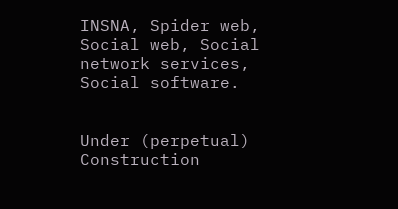INSNA, Spider web, Social web, Social network services, Social software.


Under (perpetual) Construction